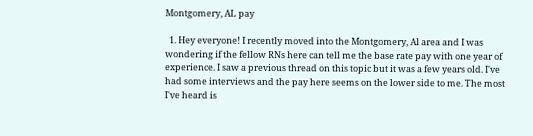Montgomery, AL pay

  1. Hey everyone! I recently moved into the Montgomery, Al area and I was wondering if the fellow RNs here can tell me the base rate pay with one year of experience. I saw a previous thread on this topic but it was a few years old. I've had some interviews and the pay here seems on the lower side to me. The most I've heard is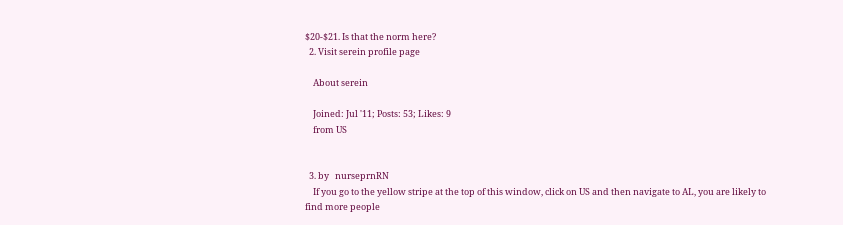$20-$21. Is that the norm here?
  2. Visit serein profile page

    About serein

    Joined: Jul '11; Posts: 53; Likes: 9
    from US


  3. by   nurseprnRN
    If you go to the yellow stripe at the top of this window, click on US and then navigate to AL, you are likely to find more people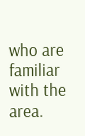who are familiar with the area.